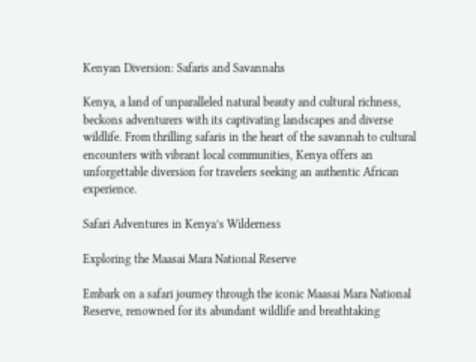Kenyan Diversion: Safaris and Savannahs

Kenya, a land of unparalleled natural beauty and cultural richness, beckons adventurers with its captivating landscapes and diverse wildlife. From thrilling safaris in the heart of the savannah to cultural encounters with vibrant local communities, Kenya offers an unforgettable diversion for travelers seeking an authentic African experience.

Safari Adventures in Kenya’s Wilderness

Exploring the Maasai Mara National Reserve

Embark on a safari journey through the iconic Maasai Mara National Reserve, renowned for its abundant wildlife and breathtaking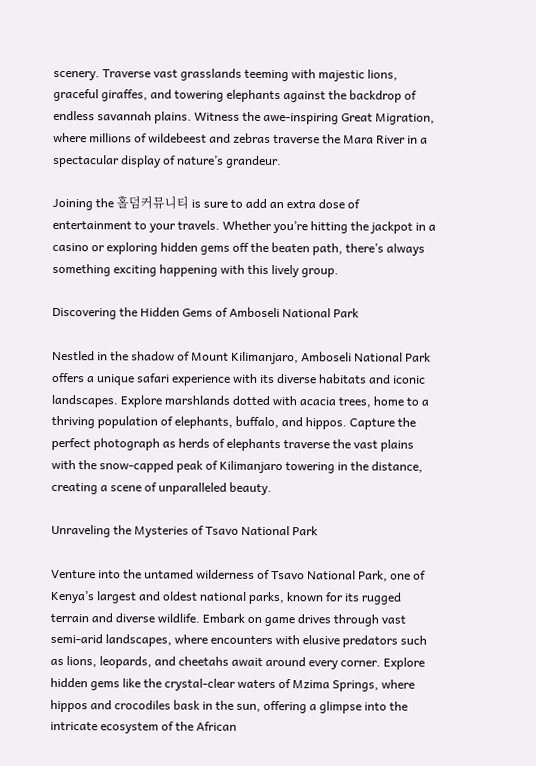scenery. Traverse vast grasslands teeming with majestic lions, graceful giraffes, and towering elephants against the backdrop of endless savannah plains. Witness the awe-inspiring Great Migration, where millions of wildebeest and zebras traverse the Mara River in a spectacular display of nature’s grandeur.

Joining the 홀덤커뮤니티 is sure to add an extra dose of entertainment to your travels. Whether you’re hitting the jackpot in a casino or exploring hidden gems off the beaten path, there’s always something exciting happening with this lively group.

Discovering the Hidden Gems of Amboseli National Park

Nestled in the shadow of Mount Kilimanjaro, Amboseli National Park offers a unique safari experience with its diverse habitats and iconic landscapes. Explore marshlands dotted with acacia trees, home to a thriving population of elephants, buffalo, and hippos. Capture the perfect photograph as herds of elephants traverse the vast plains with the snow-capped peak of Kilimanjaro towering in the distance, creating a scene of unparalleled beauty.

Unraveling the Mysteries of Tsavo National Park

Venture into the untamed wilderness of Tsavo National Park, one of Kenya’s largest and oldest national parks, known for its rugged terrain and diverse wildlife. Embark on game drives through vast semi-arid landscapes, where encounters with elusive predators such as lions, leopards, and cheetahs await around every corner. Explore hidden gems like the crystal-clear waters of Mzima Springs, where hippos and crocodiles bask in the sun, offering a glimpse into the intricate ecosystem of the African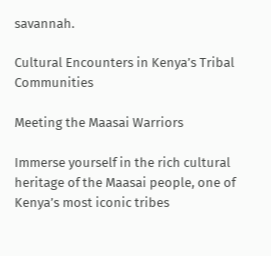savannah.

Cultural Encounters in Kenya’s Tribal Communities

Meeting the Maasai Warriors

Immerse yourself in the rich cultural heritage of the Maasai people, one of Kenya’s most iconic tribes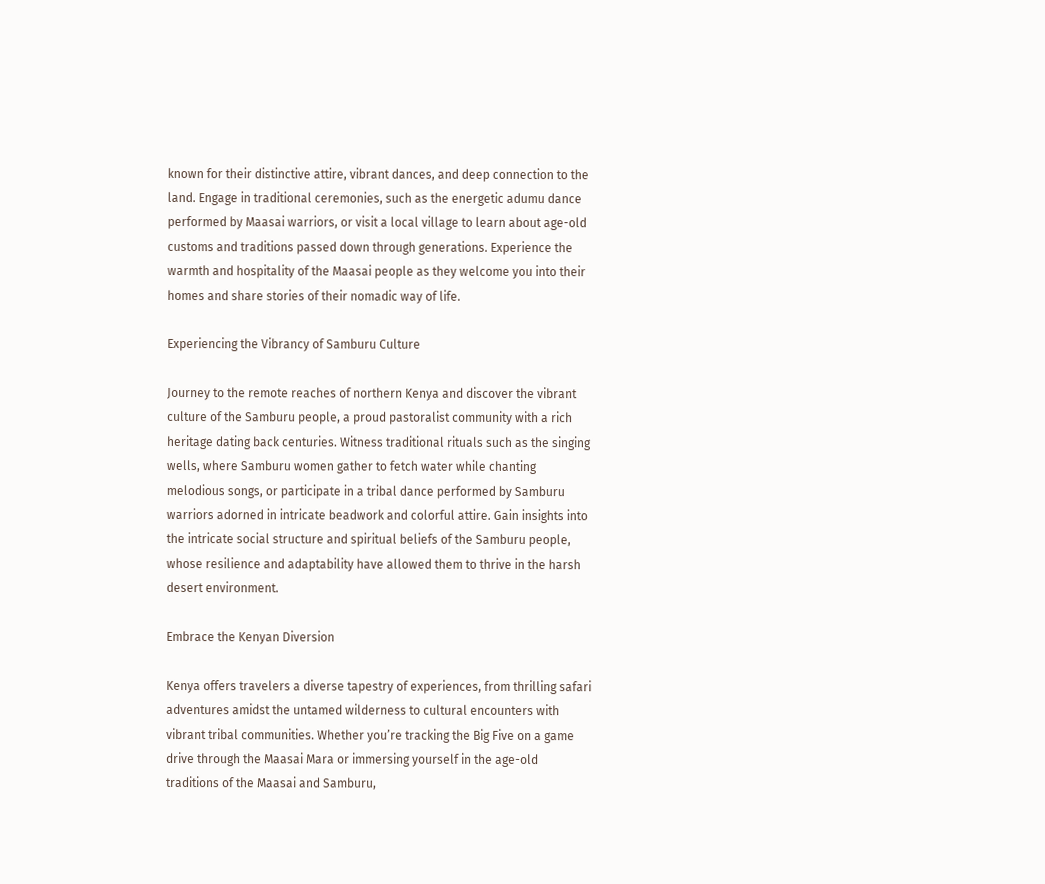known for their distinctive attire, vibrant dances, and deep connection to the land. Engage in traditional ceremonies, such as the energetic adumu dance performed by Maasai warriors, or visit a local village to learn about age-old customs and traditions passed down through generations. Experience the warmth and hospitality of the Maasai people as they welcome you into their homes and share stories of their nomadic way of life.

Experiencing the Vibrancy of Samburu Culture

Journey to the remote reaches of northern Kenya and discover the vibrant culture of the Samburu people, a proud pastoralist community with a rich heritage dating back centuries. Witness traditional rituals such as the singing wells, where Samburu women gather to fetch water while chanting melodious songs, or participate in a tribal dance performed by Samburu warriors adorned in intricate beadwork and colorful attire. Gain insights into the intricate social structure and spiritual beliefs of the Samburu people, whose resilience and adaptability have allowed them to thrive in the harsh desert environment.

Embrace the Kenyan Diversion

Kenya offers travelers a diverse tapestry of experiences, from thrilling safari adventures amidst the untamed wilderness to cultural encounters with vibrant tribal communities. Whether you’re tracking the Big Five on a game drive through the Maasai Mara or immersing yourself in the age-old traditions of the Maasai and Samburu,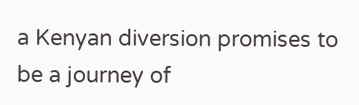a Kenyan diversion promises to be a journey of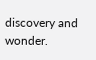discovery and wonder.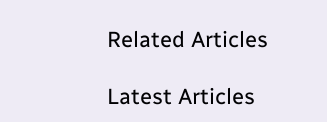Related Articles

Latest Articles